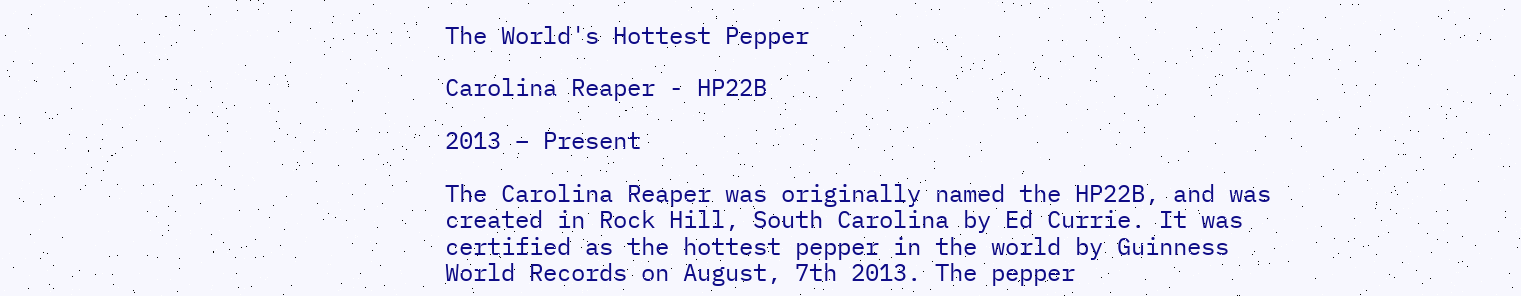The World's Hottest Pepper

Carolina Reaper - HP22B

2013 – Present

The Carolina Reaper was originally named the HP22B, and was created in Rock Hill, South Carolina by Ed Currie. It was certified as the hottest pepper in the world by Guinness World Records on August, 7th 2013. The pepper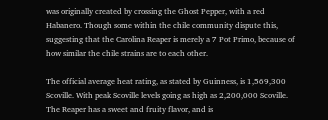was originally created by crossing the Ghost Pepper, with a red Habanero. Though some within the chile community dispute this, suggesting that the Carolina Reaper is merely a 7 Pot Primo, because of how similar the chile strains are to each other.

The official average heat rating, as stated by Guinness, is 1,569,300 Scoville. With peak Scoville levels going as high as 2,200,000 Scoville. The Reaper has a sweet and fruity flavor, and is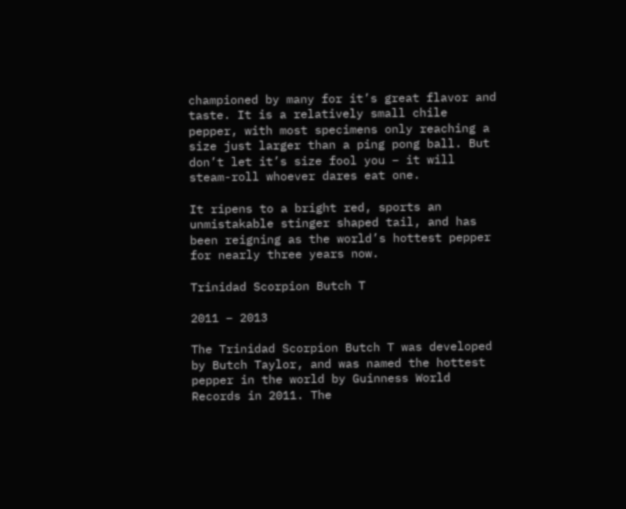championed by many for it’s great flavor and taste. It is a relatively small chile pepper, with most specimens only reaching a size just larger than a ping pong ball. But don’t let it’s size fool you – it will steam-roll whoever dares eat one.

It ripens to a bright red, sports an unmistakable stinger shaped tail, and has been reigning as the world’s hottest pepper for nearly three years now.

Trinidad Scorpion Butch T

2011 – 2013

The Trinidad Scorpion Butch T was developed by Butch Taylor, and was named the hottest pepper in the world by Guinness World Records in 2011. The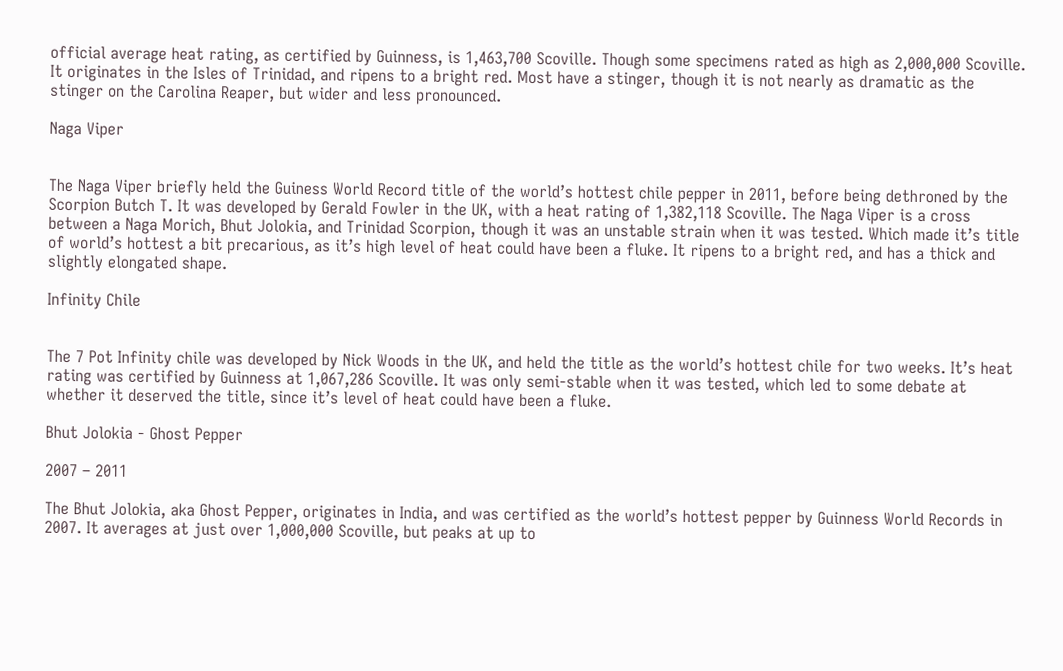official average heat rating, as certified by Guinness, is 1,463,700 Scoville. Though some specimens rated as high as 2,000,000 Scoville. It originates in the Isles of Trinidad, and ripens to a bright red. Most have a stinger, though it is not nearly as dramatic as the stinger on the Carolina Reaper, but wider and less pronounced.

Naga Viper


The Naga Viper briefly held the Guiness World Record title of the world’s hottest chile pepper in 2011, before being dethroned by the Scorpion Butch T. It was developed by Gerald Fowler in the UK, with a heat rating of 1,382,118 Scoville. The Naga Viper is a cross between a Naga Morich, Bhut Jolokia, and Trinidad Scorpion, though it was an unstable strain when it was tested. Which made it’s title of world’s hottest a bit precarious, as it’s high level of heat could have been a fluke. It ripens to a bright red, and has a thick and slightly elongated shape.

Infinity Chile


The 7 Pot Infinity chile was developed by Nick Woods in the UK, and held the title as the world’s hottest chile for two weeks. It’s heat rating was certified by Guinness at 1,067,286 Scoville. It was only semi-stable when it was tested, which led to some debate at whether it deserved the title, since it’s level of heat could have been a fluke.

Bhut Jolokia - Ghost Pepper

2007 – 2011

The Bhut Jolokia, aka Ghost Pepper, originates in India, and was certified as the world’s hottest pepper by Guinness World Records in 2007. It averages at just over 1,000,000 Scoville, but peaks at up to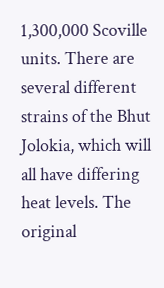1,300,000 Scoville units. There are several different strains of the Bhut Jolokia, which will all have differing heat levels. The original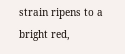strain ripens to a bright red,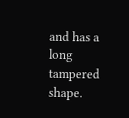and has a long tampered shape.